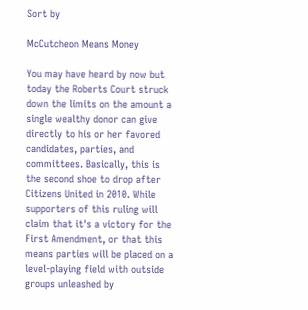Sort by

McCutcheon Means Money

You may have heard by now but today the Roberts Court struck down the limits on the amount a single wealthy donor can give directly to his or her favored candidates, parties, and committees. Basically, this is the second shoe to drop after Citizens United in 2010. While supporters of this ruling will claim that it's a victory for the First Amendment, or that this means parties will be placed on a level-playing field with outside groups unleashed by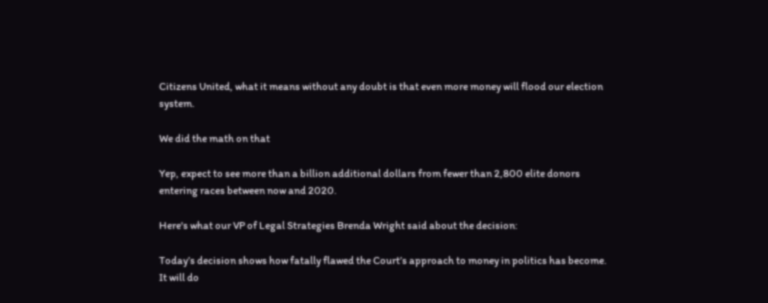Citizens United, what it means without any doubt is that even more money will flood our election system.

We did the math on that

Yep, expect to see more than a billion additional dollars from fewer than 2,800 elite donors entering races between now and 2020.

Here's what our VP of Legal Strategies Brenda Wright said about the decision:

Today’s decision shows how fatally flawed the Court’s approach to money in politics has become.  It will do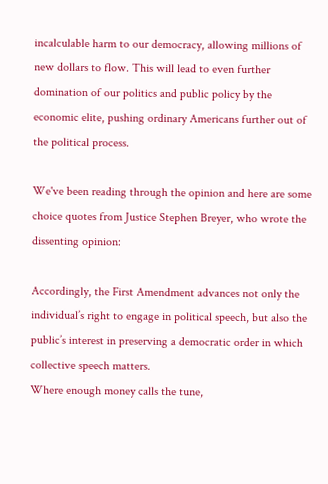incalculable harm to our democracy, allowing millions of new dollars to flow. This will lead to even further domination of our politics and public policy by the economic elite, pushing ordinary Americans further out of the political process.

We've been reading through the opinion and here are some choice quotes from Justice Stephen Breyer, who wrote the dissenting opinion:

Accordingly, the First Amendment advances not only the individual’s right to engage in political speech, but also the public’s interest in preserving a democratic order in which collective speech matters.
Where enough money calls the tune,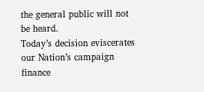the general public will not be heard.
Today’s decision eviscerates our Nation’s campaign finance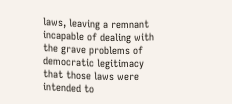laws, leaving a remnant incapable of dealing with the grave problems of democratic legitimacy that those laws were intended to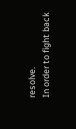resolve.
In order to fight back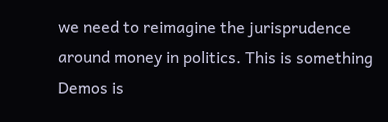we need to reimagine the jurisprudence around money in politics. This is something Demos is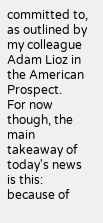committed to, as outlined by my colleague Adam Lioz in the American Prospect.
For now though, the main takeaway of today's news is this: because of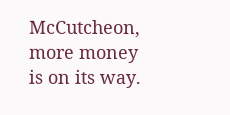McCutcheon, more money is on its way.